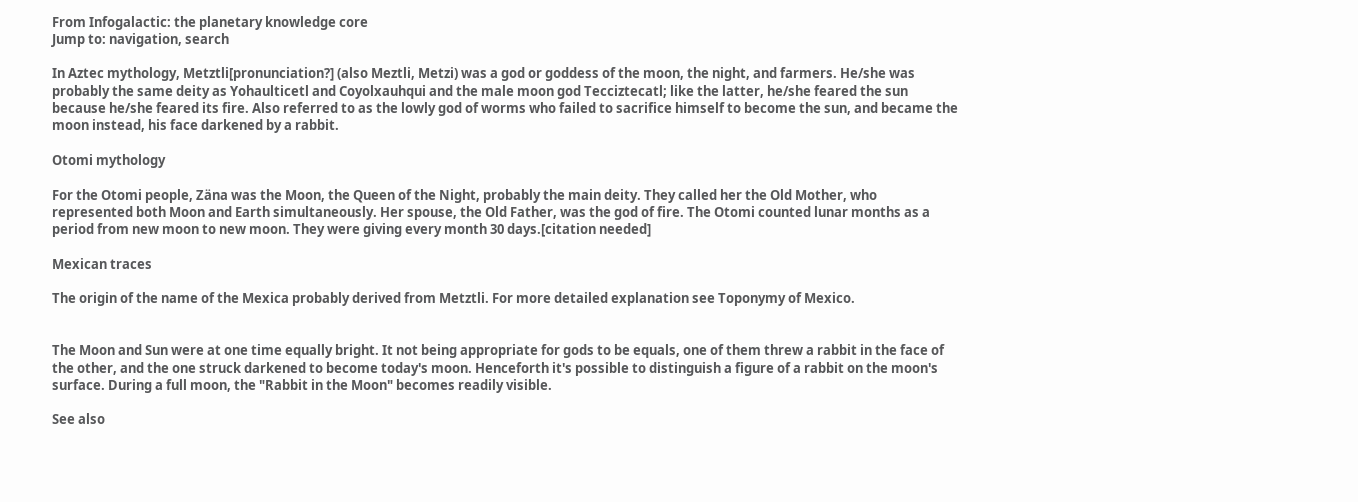From Infogalactic: the planetary knowledge core
Jump to: navigation, search

In Aztec mythology, Metztli[pronunciation?] (also Meztli, Metzi) was a god or goddess of the moon, the night, and farmers. He/she was probably the same deity as Yohaulticetl and Coyolxauhqui and the male moon god Tecciztecatl; like the latter, he/she feared the sun because he/she feared its fire. Also referred to as the lowly god of worms who failed to sacrifice himself to become the sun, and became the moon instead, his face darkened by a rabbit.

Otomi mythology

For the Otomi people, Zäna was the Moon, the Queen of the Night, probably the main deity. They called her the Old Mother, who represented both Moon and Earth simultaneously. Her spouse, the Old Father, was the god of fire. The Otomi counted lunar months as a period from new moon to new moon. They were giving every month 30 days.[citation needed]

Mexican traces

The origin of the name of the Mexica probably derived from Metztli. For more detailed explanation see Toponymy of Mexico.


The Moon and Sun were at one time equally bright. It not being appropriate for gods to be equals, one of them threw a rabbit in the face of the other, and the one struck darkened to become today's moon. Henceforth it's possible to distinguish a figure of a rabbit on the moon's surface. During a full moon, the "Rabbit in the Moon" becomes readily visible.

See also